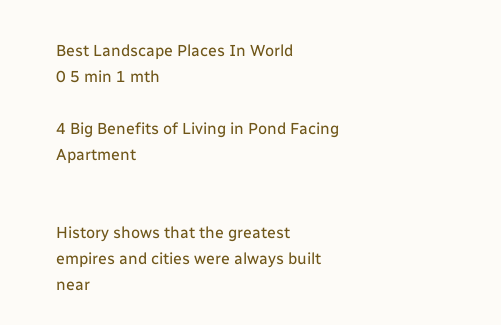Best Landscape Places In World
0 5 min 1 mth

4 Big Benefits of Living in Pond Facing Apartment


History shows that the greatest empires and cities were always built near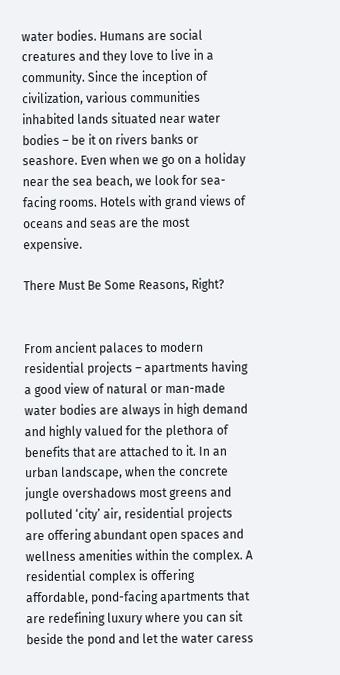water bodies. Humans are social creatures and they love to live in a community. Since the inception of civilization, various communities inhabited lands situated near water bodies – be it on rivers banks or seashore. Even when we go on a holiday near the sea beach, we look for sea-facing rooms. Hotels with grand views of oceans and seas are the most expensive.

There Must Be Some Reasons, Right?


From ancient palaces to modern residential projects – apartments having a good view of natural or man-made water bodies are always in high demand and highly valued for the plethora of benefits that are attached to it. In an urban landscape, when the concrete jungle overshadows most greens and polluted ‘city’ air, residential projects are offering abundant open spaces and wellness amenities within the complex. A residential complex is offering affordable, pond-facing apartments that are redefining luxury where you can sit beside the pond and let the water caress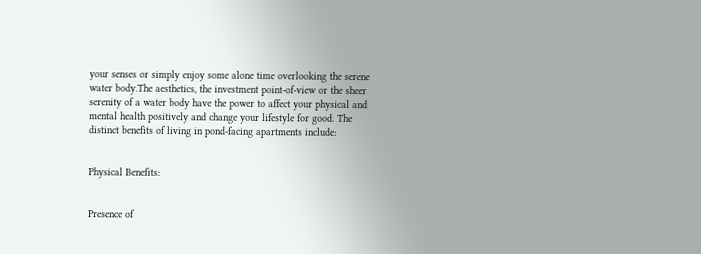your senses or simply enjoy some alone time overlooking the serene water body.The aesthetics, the investment point-of-view or the sheer serenity of a water body have the power to affect your physical and mental health positively and change your lifestyle for good. The distinct benefits of living in pond-facing apartments include:


Physical Benefits:


Presence of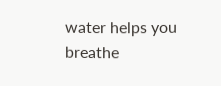water helps you breathe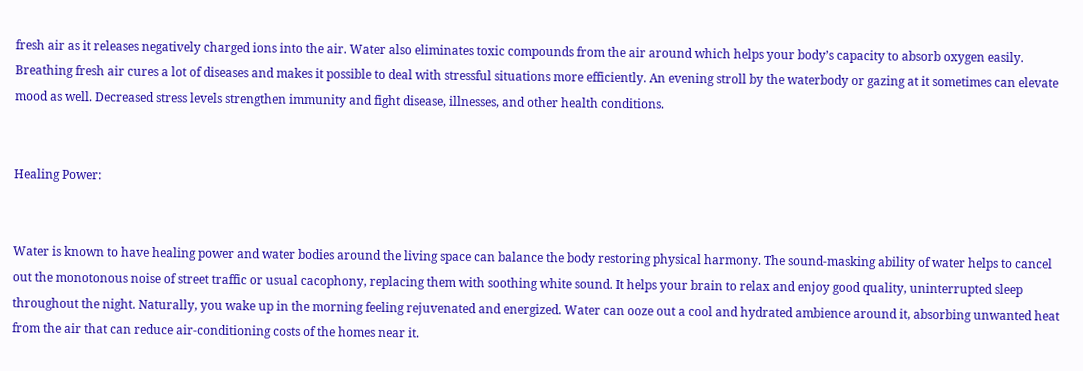fresh air as it releases negatively charged ions into the air. Water also eliminates toxic compounds from the air around which helps your body’s capacity to absorb oxygen easily. Breathing fresh air cures a lot of diseases and makes it possible to deal with stressful situations more efficiently. An evening stroll by the waterbody or gazing at it sometimes can elevate mood as well. Decreased stress levels strengthen immunity and fight disease, illnesses, and other health conditions.


Healing Power:


Water is known to have healing power and water bodies around the living space can balance the body restoring physical harmony. The sound-masking ability of water helps to cancel out the monotonous noise of street traffic or usual cacophony, replacing them with soothing white sound. It helps your brain to relax and enjoy good quality, uninterrupted sleep throughout the night. Naturally, you wake up in the morning feeling rejuvenated and energized. Water can ooze out a cool and hydrated ambience around it, absorbing unwanted heat from the air that can reduce air-conditioning costs of the homes near it.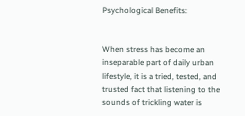Psychological Benefits:


When stress has become an inseparable part of daily urban lifestyle, it is a tried, tested, and trusted fact that listening to the sounds of trickling water is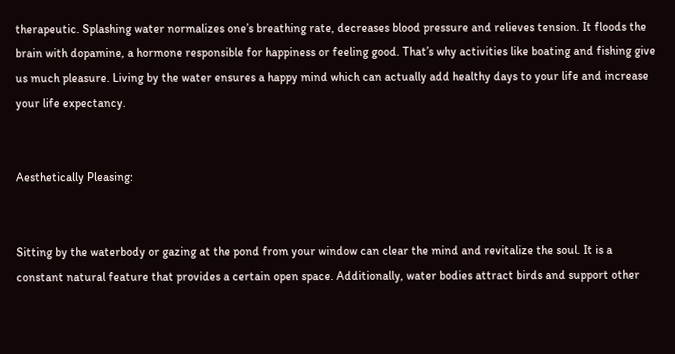therapeutic. Splashing water normalizes one’s breathing rate, decreases blood pressure and relieves tension. It floods the brain with dopamine, a hormone responsible for happiness or feeling good. That’s why activities like boating and fishing give us much pleasure. Living by the water ensures a happy mind which can actually add healthy days to your life and increase your life expectancy.


Aesthetically Pleasing:


Sitting by the waterbody or gazing at the pond from your window can clear the mind and revitalize the soul. It is a constant natural feature that provides a certain open space. Additionally, water bodies attract birds and support other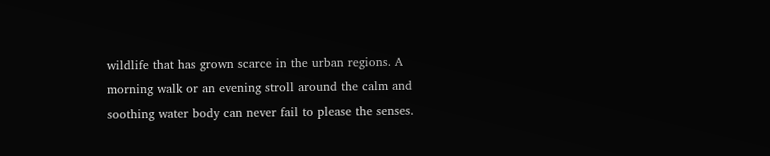wildlife that has grown scarce in the urban regions. A morning walk or an evening stroll around the calm and soothing water body can never fail to please the senses.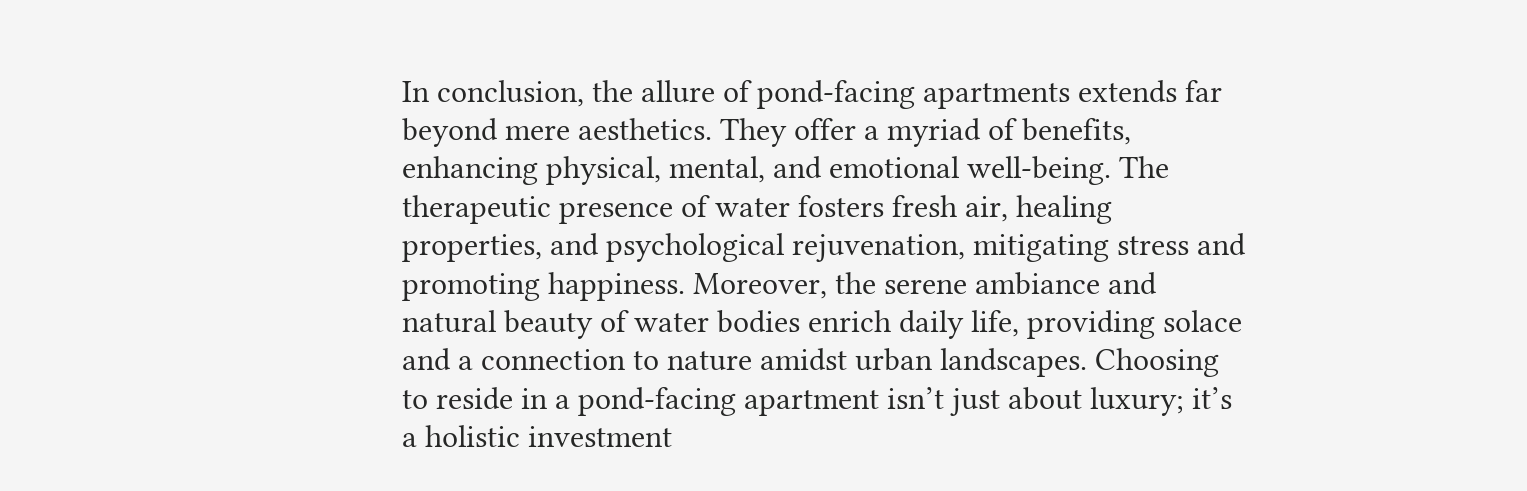In conclusion, the allure of pond-facing apartments extends far beyond mere aesthetics. They offer a myriad of benefits, enhancing physical, mental, and emotional well-being. The therapeutic presence of water fosters fresh air, healing properties, and psychological rejuvenation, mitigating stress and promoting happiness. Moreover, the serene ambiance and natural beauty of water bodies enrich daily life, providing solace and a connection to nature amidst urban landscapes. Choosing to reside in a pond-facing apartment isn’t just about luxury; it’s a holistic investment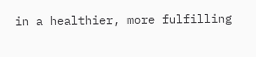in a healthier, more fulfilling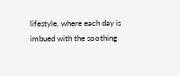lifestyle, where each day is imbued with the soothing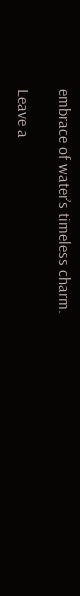embrace of water’s timeless charm.

Leave a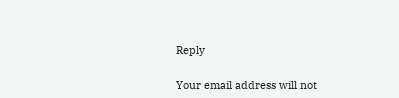Reply

Your email address will not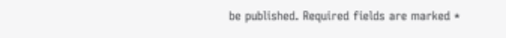be published. Required fields are marked *